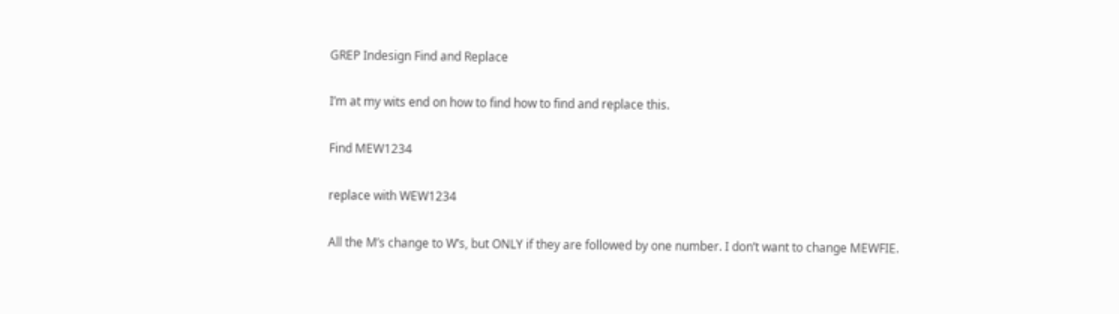GREP Indesign Find and Replace

I’m at my wits end on how to find how to find and replace this.

Find MEW1234

replace with WEW1234

All the M’s change to W’s, but ONLY if they are followed by one number. I don’t want to change MEWFIE.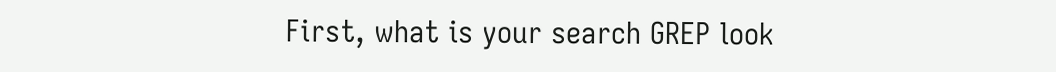First, what is your search GREP look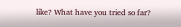like? What have you tried so far?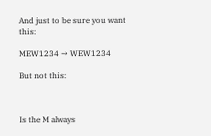And just to be sure you want this:

MEW1234 → WEW1234

But not this:



Is the M always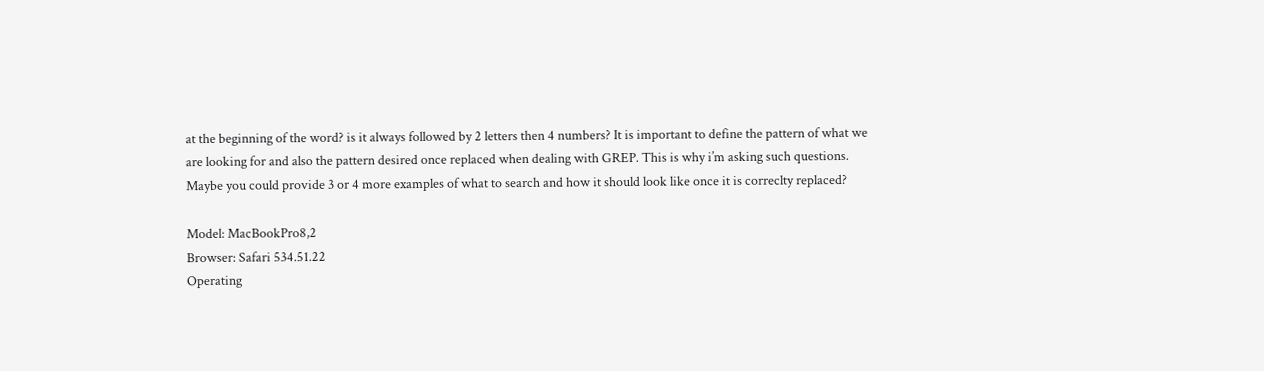at the beginning of the word? is it always followed by 2 letters then 4 numbers? It is important to define the pattern of what we are looking for and also the pattern desired once replaced when dealing with GREP. This is why i’m asking such questions. Maybe you could provide 3 or 4 more examples of what to search and how it should look like once it is correclty replaced?

Model: MacBookPro8,2
Browser: Safari 534.51.22
Operating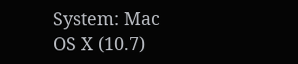System: Mac OS X (10.7)